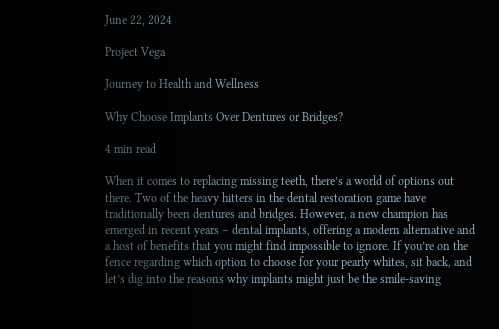June 22, 2024

Project Vega

Journey to Health and Wellness

Why Choose Implants Over Dentures or Bridges?

4 min read

When it comes to replacing missing teeth, there’s a world of options out there. Two of the heavy hitters in the dental restoration game have traditionally been dentures and bridges. However, a new champion has emerged in recent years – dental implants, offering a modern alternative and a host of benefits that you might find impossible to ignore. If you’re on the fence regarding which option to choose for your pearly whites, sit back, and let’s dig into the reasons why implants might just be the smile-saving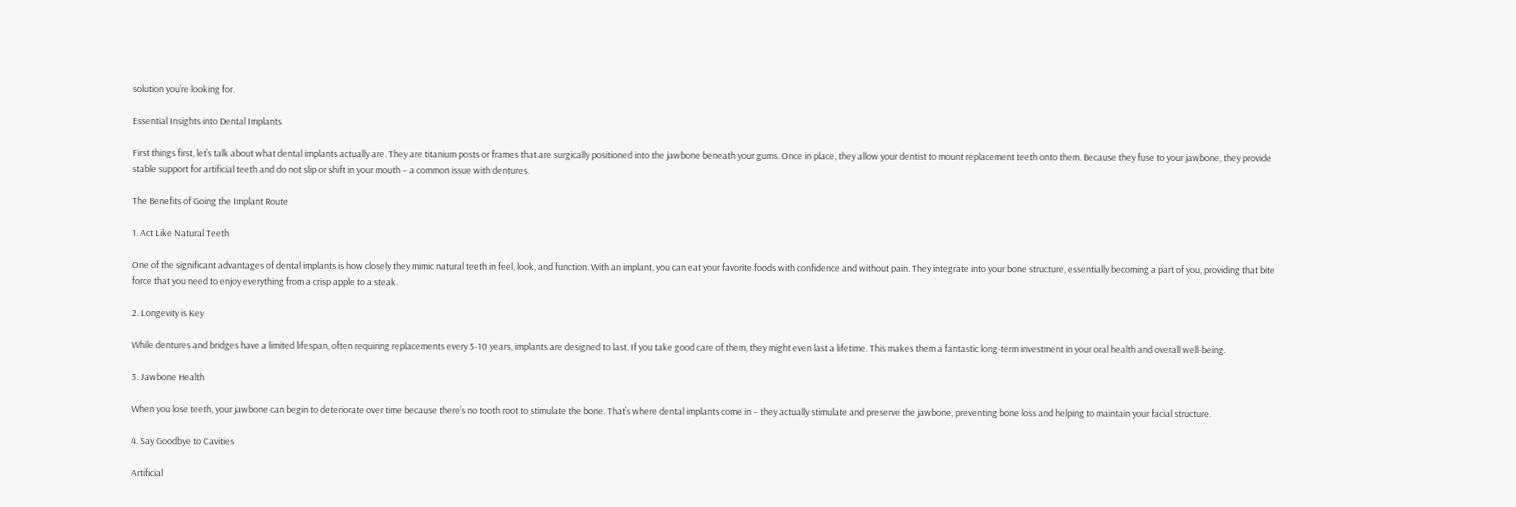solution you’re looking for.

Essential Insights into Dental Implants

First things first, let’s talk about what dental implants actually are. They are titanium posts or frames that are surgically positioned into the jawbone beneath your gums. Once in place, they allow your dentist to mount replacement teeth onto them. Because they fuse to your jawbone, they provide stable support for artificial teeth and do not slip or shift in your mouth – a common issue with dentures.

The Benefits of Going the Implant Route

1. Act Like Natural Teeth

One of the significant advantages of dental implants is how closely they mimic natural teeth in feel, look, and function. With an implant, you can eat your favorite foods with confidence and without pain. They integrate into your bone structure, essentially becoming a part of you, providing that bite force that you need to enjoy everything from a crisp apple to a steak.

2. Longevity is Key

While dentures and bridges have a limited lifespan, often requiring replacements every 5-10 years, implants are designed to last. If you take good care of them, they might even last a lifetime. This makes them a fantastic long-term investment in your oral health and overall well-being.

3. Jawbone Health

When you lose teeth, your jawbone can begin to deteriorate over time because there’s no tooth root to stimulate the bone. That’s where dental implants come in – they actually stimulate and preserve the jawbone, preventing bone loss and helping to maintain your facial structure.

4. Say Goodbye to Cavities

Artificial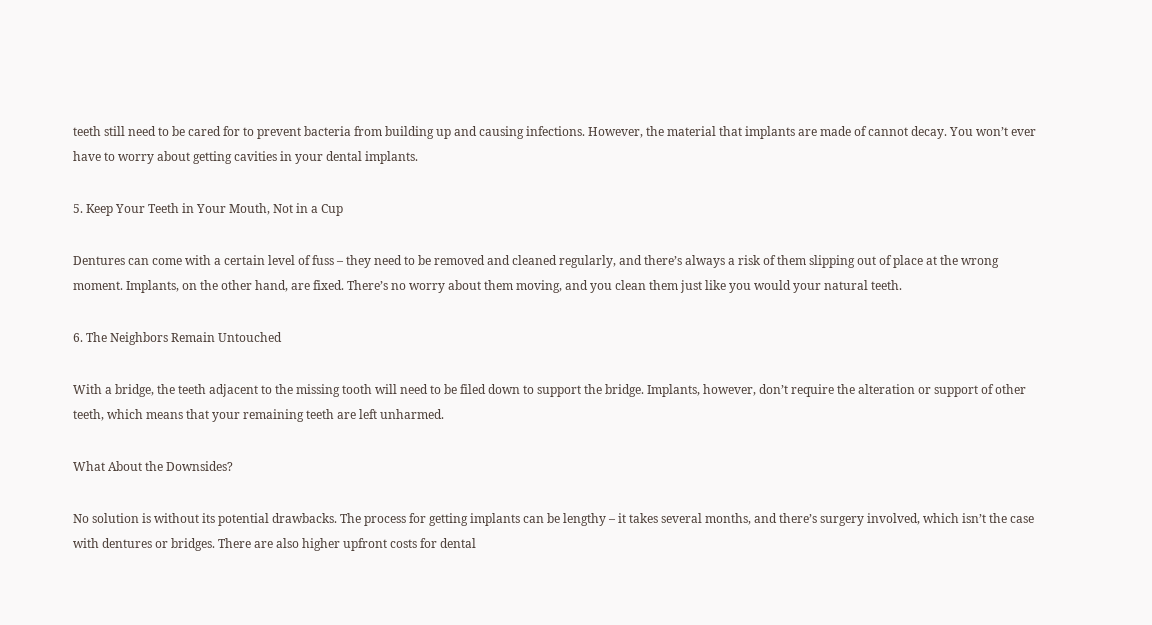teeth still need to be cared for to prevent bacteria from building up and causing infections. However, the material that implants are made of cannot decay. You won’t ever have to worry about getting cavities in your dental implants.

5. Keep Your Teeth in Your Mouth, Not in a Cup

Dentures can come with a certain level of fuss – they need to be removed and cleaned regularly, and there’s always a risk of them slipping out of place at the wrong moment. Implants, on the other hand, are fixed. There’s no worry about them moving, and you clean them just like you would your natural teeth.

6. The Neighbors Remain Untouched

With a bridge, the teeth adjacent to the missing tooth will need to be filed down to support the bridge. Implants, however, don’t require the alteration or support of other teeth, which means that your remaining teeth are left unharmed.

What About the Downsides?

No solution is without its potential drawbacks. The process for getting implants can be lengthy – it takes several months, and there’s surgery involved, which isn’t the case with dentures or bridges. There are also higher upfront costs for dental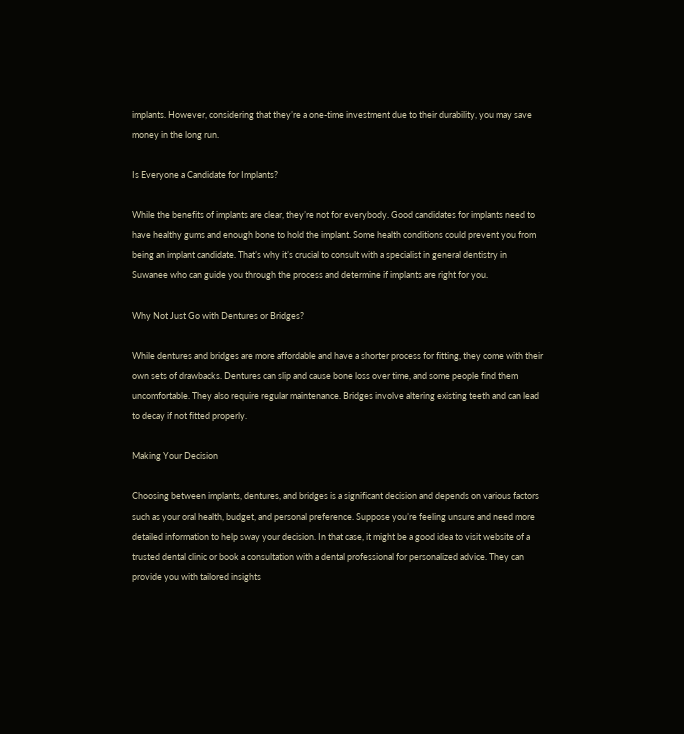implants. However, considering that they’re a one-time investment due to their durability, you may save money in the long run.

Is Everyone a Candidate for Implants?

While the benefits of implants are clear, they’re not for everybody. Good candidates for implants need to have healthy gums and enough bone to hold the implant. Some health conditions could prevent you from being an implant candidate. That’s why it’s crucial to consult with a specialist in general dentistry in Suwanee who can guide you through the process and determine if implants are right for you.

Why Not Just Go with Dentures or Bridges?

While dentures and bridges are more affordable and have a shorter process for fitting, they come with their own sets of drawbacks. Dentures can slip and cause bone loss over time, and some people find them uncomfortable. They also require regular maintenance. Bridges involve altering existing teeth and can lead to decay if not fitted properly.

Making Your Decision

Choosing between implants, dentures, and bridges is a significant decision and depends on various factors such as your oral health, budget, and personal preference. Suppose you’re feeling unsure and need more detailed information to help sway your decision. In that case, it might be a good idea to visit website of a trusted dental clinic or book a consultation with a dental professional for personalized advice. They can provide you with tailored insights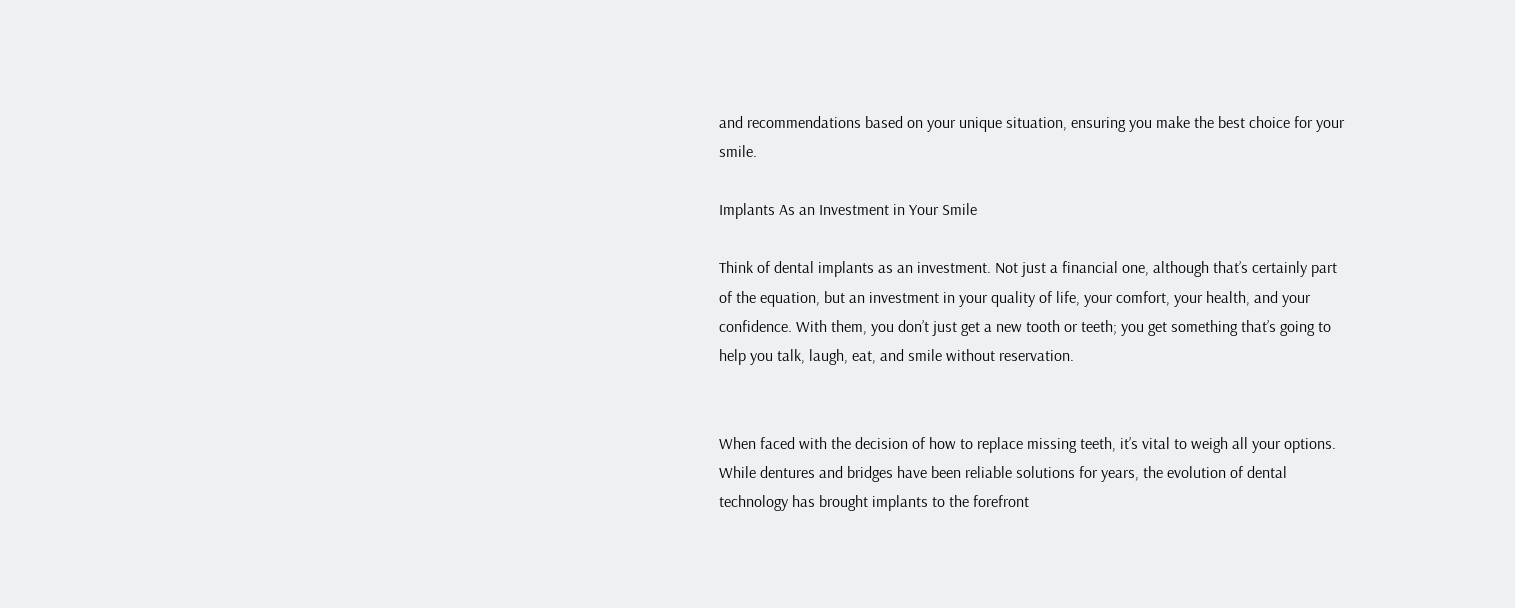and recommendations based on your unique situation, ensuring you make the best choice for your smile.

Implants As an Investment in Your Smile

Think of dental implants as an investment. Not just a financial one, although that’s certainly part of the equation, but an investment in your quality of life, your comfort, your health, and your confidence. With them, you don’t just get a new tooth or teeth; you get something that’s going to help you talk, laugh, eat, and smile without reservation.


When faced with the decision of how to replace missing teeth, it’s vital to weigh all your options. While dentures and bridges have been reliable solutions for years, the evolution of dental technology has brought implants to the forefront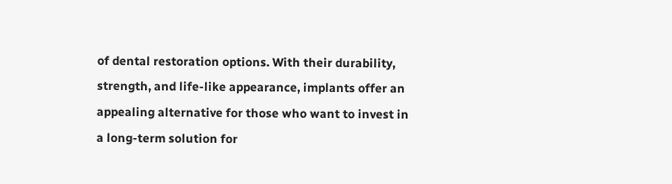of dental restoration options. With their durability, strength, and life-like appearance, implants offer an appealing alternative for those who want to invest in a long-term solution for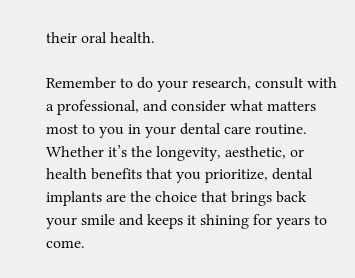their oral health.

Remember to do your research, consult with a professional, and consider what matters most to you in your dental care routine. Whether it’s the longevity, aesthetic, or health benefits that you prioritize, dental implants are the choice that brings back your smile and keeps it shining for years to come.